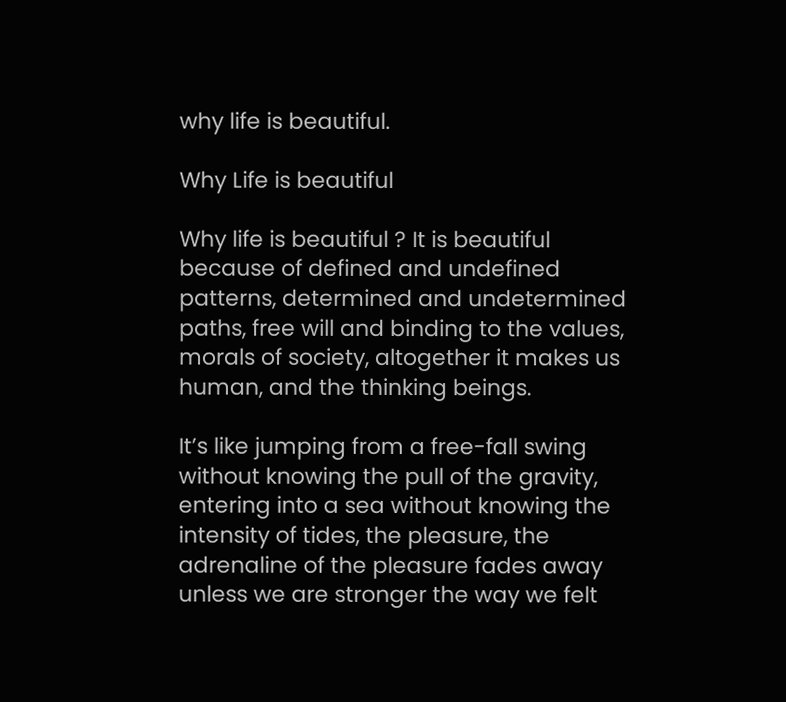why life is beautiful.

Why Life is beautiful

Why life is beautiful ? It is beautiful because of defined and undefined patterns, determined and undetermined paths, free will and binding to the values, morals of society, altogether it makes us human, and the thinking beings.

It’s like jumping from a free-fall swing without knowing the pull of the gravity, entering into a sea without knowing the intensity of tides, the pleasure, the adrenaline of the pleasure fades away unless we are stronger the way we felt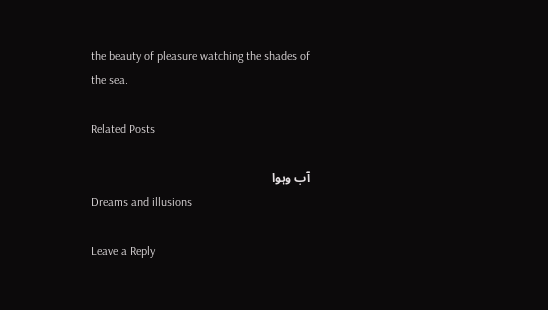the beauty of pleasure watching the shades of the sea.

Related Posts

آب وہوا
Dreams and illusions

Leave a Reply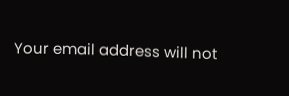Your email address will not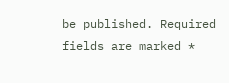be published. Required fields are marked *